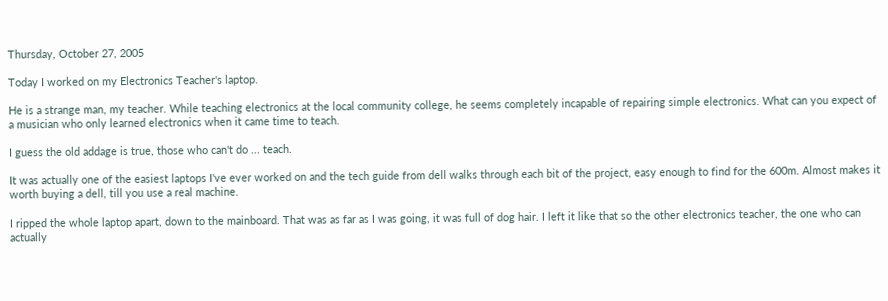Thursday, October 27, 2005

Today I worked on my Electronics Teacher's laptop.

He is a strange man, my teacher. While teaching electronics at the local community college, he seems completely incapable of repairing simple electronics. What can you expect of a musician who only learned electronics when it came time to teach.

I guess the old addage is true, those who can't do ... teach.

It was actually one of the easiest laptops I've ever worked on and the tech guide from dell walks through each bit of the project, easy enough to find for the 600m. Almost makes it worth buying a dell, till you use a real machine.

I ripped the whole laptop apart, down to the mainboard. That was as far as I was going, it was full of dog hair. I left it like that so the other electronics teacher, the one who can actually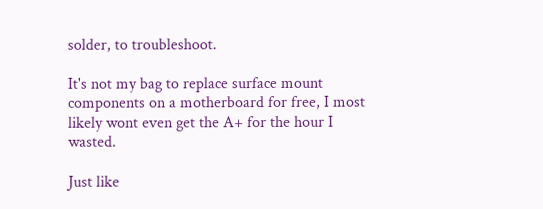solder, to troubleshoot.

It's not my bag to replace surface mount components on a motherboard for free, I most likely wont even get the A+ for the hour I wasted.

Just like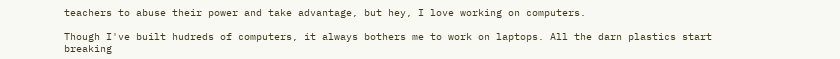teachers to abuse their power and take advantage, but hey, I love working on computers.

Though I've built hudreds of computers, it always bothers me to work on laptops. All the darn plastics start breaking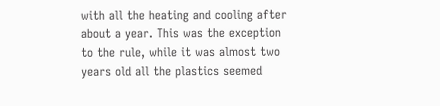with all the heating and cooling after about a year. This was the exception to the rule, while it was almost two years old all the plastics seemed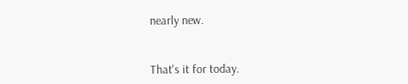nearly new.


That's it for today.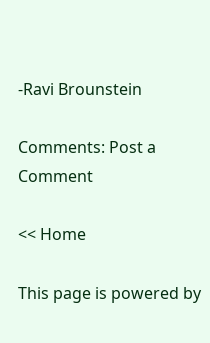-Ravi Brounstein

Comments: Post a Comment

<< Home

This page is powered by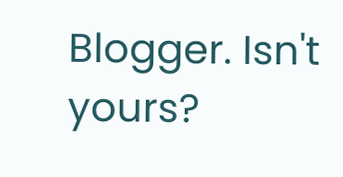Blogger. Isn't yours?